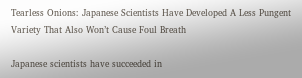Tearless Onions: Japanese Scientists Have Developed A Less Pungent Variety That Also Won’t Cause Foul Breath

Japanese scientists have succeeded in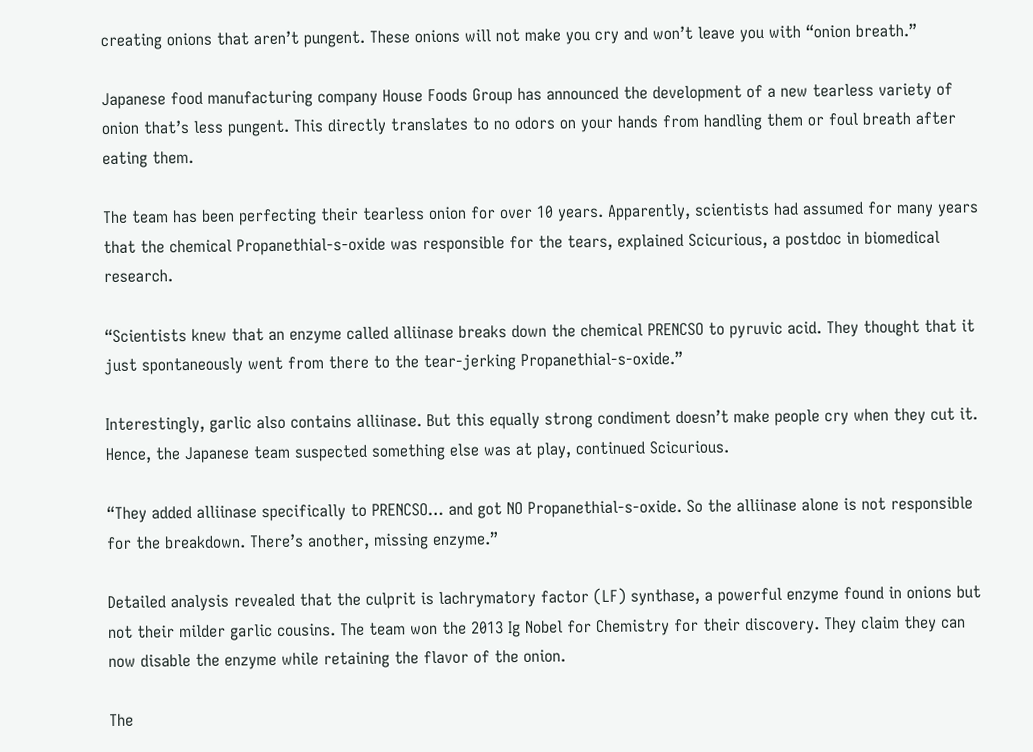creating onions that aren’t pungent. These onions will not make you cry and won’t leave you with “onion breath.”

Japanese food manufacturing company House Foods Group has announced the development of a new tearless variety of onion that’s less pungent. This directly translates to no odors on your hands from handling them or foul breath after eating them.

The team has been perfecting their tearless onion for over 10 years. Apparently, scientists had assumed for many years that the chemical Propanethial-s-oxide was responsible for the tears, explained Scicurious, a postdoc in biomedical research.

“Scientists knew that an enzyme called alliinase breaks down the chemical PRENCSO to pyruvic acid. They thought that it just spontaneously went from there to the tear-jerking Propanethial-s-oxide.”

Interestingly, garlic also contains alliinase. But this equally strong condiment doesn’t make people cry when they cut it. Hence, the Japanese team suspected something else was at play, continued Scicurious.

“They added alliinase specifically to PRENCSO… and got NO Propanethial-s-oxide. So the alliinase alone is not responsible for the breakdown. There’s another, missing enzyme.”

Detailed analysis revealed that the culprit is lachrymatory factor (LF) synthase, a powerful enzyme found in onions but not their milder garlic cousins. The team won the 2013 Ig Nobel for Chemistry for their discovery. They claim they can now disable the enzyme while retaining the flavor of the onion.

The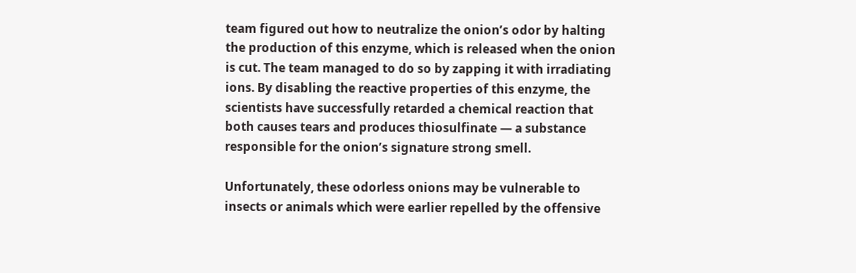team figured out how to neutralize the onion’s odor by halting the production of this enzyme, which is released when the onion is cut. The team managed to do so by zapping it with irradiating ions. By disabling the reactive properties of this enzyme, the scientists have successfully retarded a chemical reaction that both causes tears and produces thiosulfinate — a substance responsible for the onion’s signature strong smell.

Unfortunately, these odorless onions may be vulnerable to insects or animals which were earlier repelled by the offensive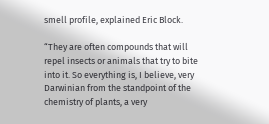smell profile, explained Eric Block.

“They are often compounds that will repel insects or animals that try to bite into it. So everything is, I believe, very Darwinian from the standpoint of the chemistry of plants, a very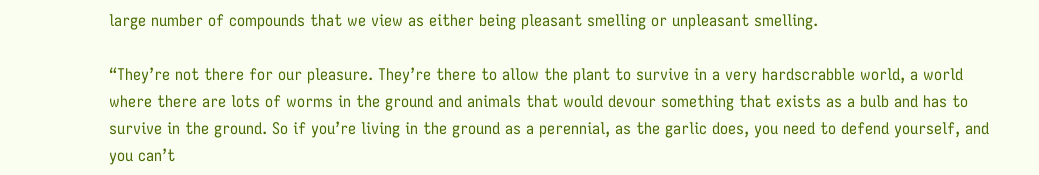large number of compounds that we view as either being pleasant smelling or unpleasant smelling.

“They’re not there for our pleasure. They’re there to allow the plant to survive in a very hardscrabble world, a world where there are lots of worms in the ground and animals that would devour something that exists as a bulb and has to survive in the ground. So if you’re living in the ground as a perennial, as the garlic does, you need to defend yourself, and you can’t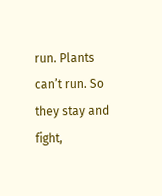run. Plants can’t run. So they stay and fight,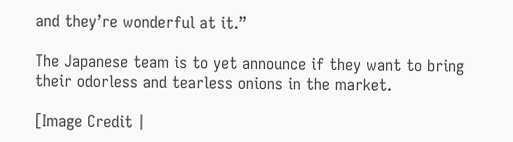and they’re wonderful at it.”

The Japanese team is to yet announce if they want to bring their odorless and tearless onions in the market.

[Image Credit |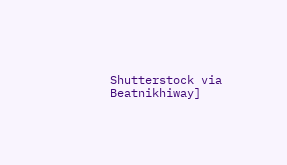Shutterstock via Beatnikhiway]